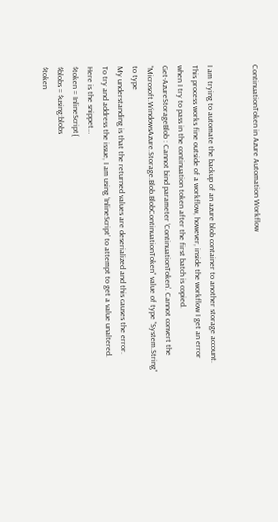ContinuationToken in Azure Automation Workflow


I am trying to automate the backup of an azure blob container to another storage account. This process works fine outside of a workflow, however, inside the workflow I get an error when I try to pass in the continuation token after the first batch is copied.
Get-AzureStorageBlob : Cannot bind parameter ‘ContinuationToken’. Cannot convert the
“Microsoft.WindowsAzure.Storage.Blob.BlobContinuationToken” value of type “System.String” to type
My understanding is that the returned values are deserialized and this causes the error.
To try and address the issue, I am using ‘InlineScript’ to attempt to get a value unaltered.
Here is the snippet…
$token = InlineScript{
$blobs = $using:blobs
$token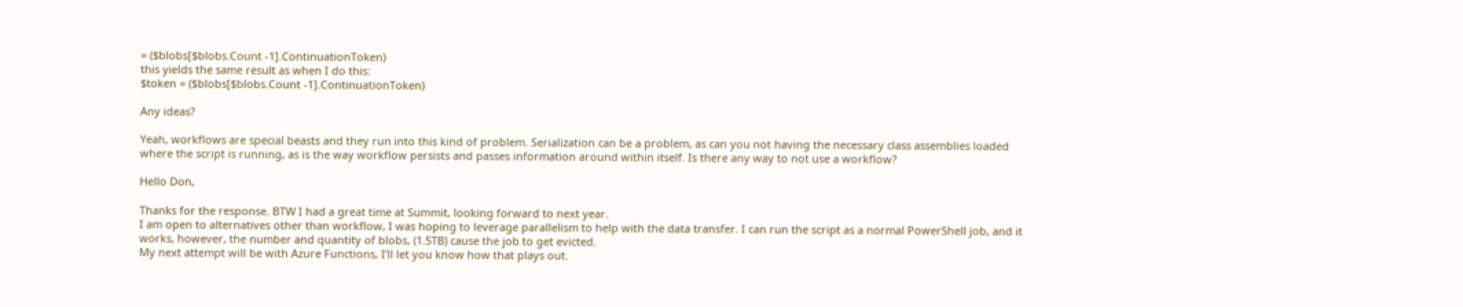= ($blobs[$blobs.Count -1].ContinuationToken)
this yields the same result as when I do this:
$token = ($blobs[$blobs.Count -1].ContinuationToken)

Any ideas?

Yeah, workflows are special beasts and they run into this kind of problem. Serialization can be a problem, as can you not having the necessary class assemblies loaded where the script is running, as is the way workflow persists and passes information around within itself. Is there any way to not use a workflow?

Hello Don,

Thanks for the response. BTW I had a great time at Summit, looking forward to next year.
I am open to alternatives other than workflow, I was hoping to leverage parallelism to help with the data transfer. I can run the script as a normal PowerShell job, and it works, however, the number and quantity of blobs, (1.5TB) cause the job to get evicted.
My next attempt will be with Azure Functions, I’ll let you know how that plays out.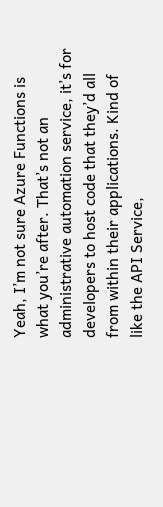Yeah, I’m not sure Azure Functions is what you’re after. That’s not an administrative automation service, it’s for developers to host code that they’d all from within their applications. Kind of like the API Service,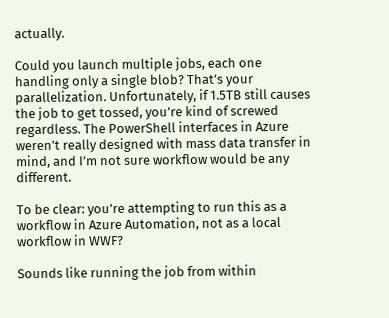actually.

Could you launch multiple jobs, each one handling only a single blob? That’s your parallelization. Unfortunately, if 1.5TB still causes the job to get tossed, you’re kind of screwed regardless. The PowerShell interfaces in Azure weren’t really designed with mass data transfer in mind, and I’m not sure workflow would be any different.

To be clear: you’re attempting to run this as a workflow in Azure Automation, not as a local workflow in WWF?

Sounds like running the job from within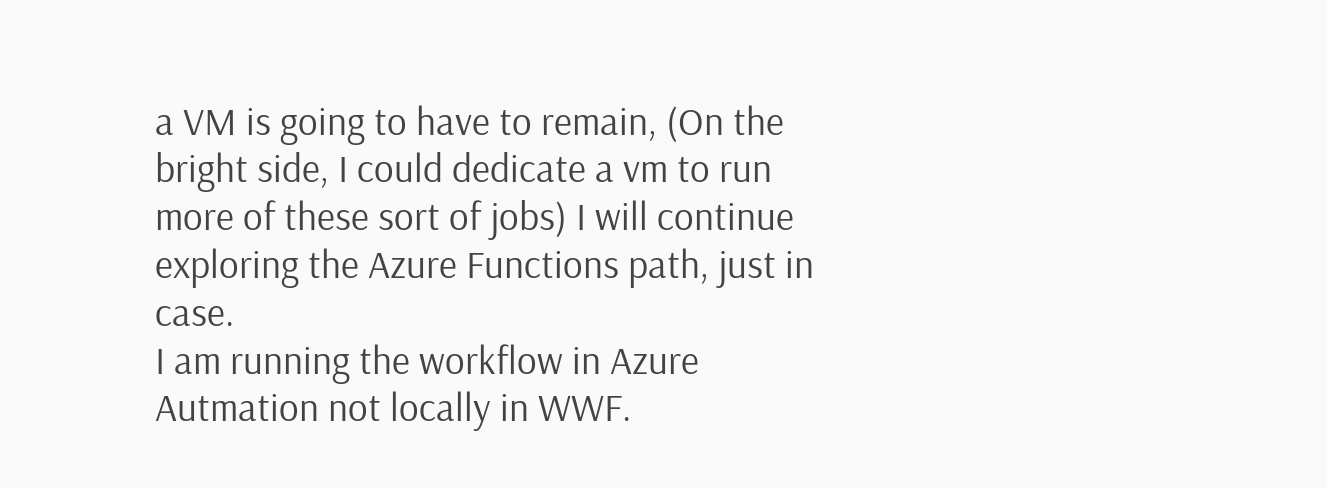a VM is going to have to remain, (On the bright side, I could dedicate a vm to run more of these sort of jobs) I will continue exploring the Azure Functions path, just in case.
I am running the workflow in Azure Autmation not locally in WWF.